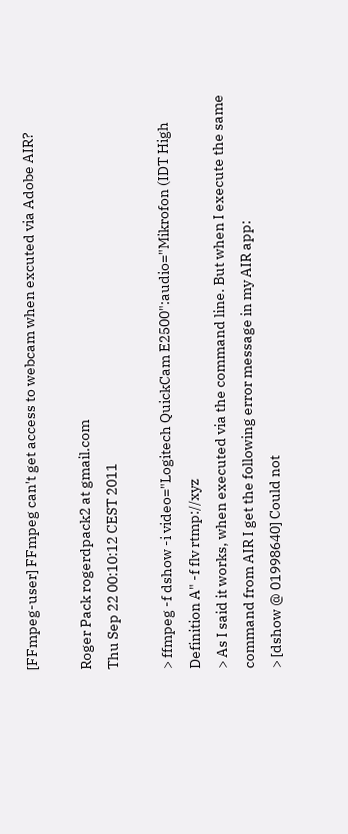[FFmpeg-user] FFmpeg can't get access to webcam when excuted via Adobe AIR?

Roger Pack rogerdpack2 at gmail.com
Thu Sep 22 00:10:12 CEST 2011

> ffmpeg -f dshow -i video="Logitech QuickCam E2500":audio="Mikrofon (IDT High Definition A" -f flv rtmp://xyz
> As I said it works, when executed via the command line. But when I execute the same command from AIR I get the following error message in my AIR app:
> [dshow @ 01998640] Could not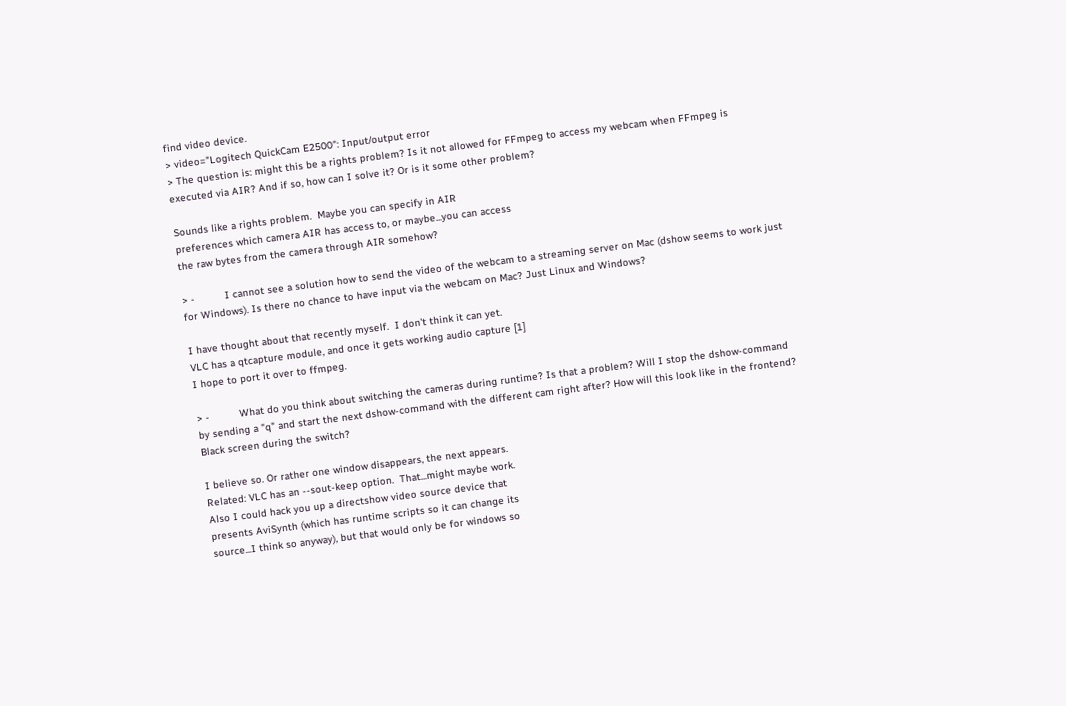find video device.
> video="Logitech QuickCam E2500": Input/output error
> The question is: might this be a rights problem? Is it not allowed for FFmpeg to access my webcam when FFmpeg is executed via AIR? And if so, how can I solve it? Or is it some other problem?

Sounds like a rights problem.  Maybe you can specify in AIR
preferences which camera AIR has access to, or maybe...you can access
the raw bytes from the camera through AIR somehow?

> -          I cannot see a solution how to send the video of the webcam to a streaming server on Mac (dshow seems to work just for Windows). Is there no chance to have input via the webcam on Mac? Just Linux and Windows?

I have thought about that recently myself.  I don't think it can yet.
VLC has a qtcapture module, and once it gets working audio capture [1]
I hope to port it over to ffmpeg.

> -          What do you think about switching the cameras during runtime? Is that a problem? Will I stop the dshow-command by sending a "q" and start the next dshow-command with the different cam right after? How will this look like in the frontend? Black screen during the switch?

I believe so. Or rather one window disappears, the next appears.
Related: VLC has an --sout-keep option.  That...might maybe work.
Also I could hack you up a directshow video source device that
presents AviSynth (which has runtime scripts so it can change its
source...I think so anyway), but that would only be for windows so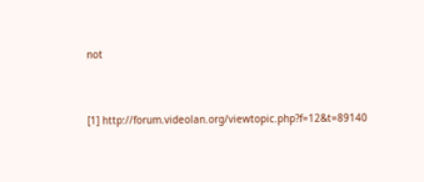not


[1] http://forum.videolan.org/viewtopic.php?f=12&t=89140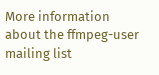More information about the ffmpeg-user mailing list